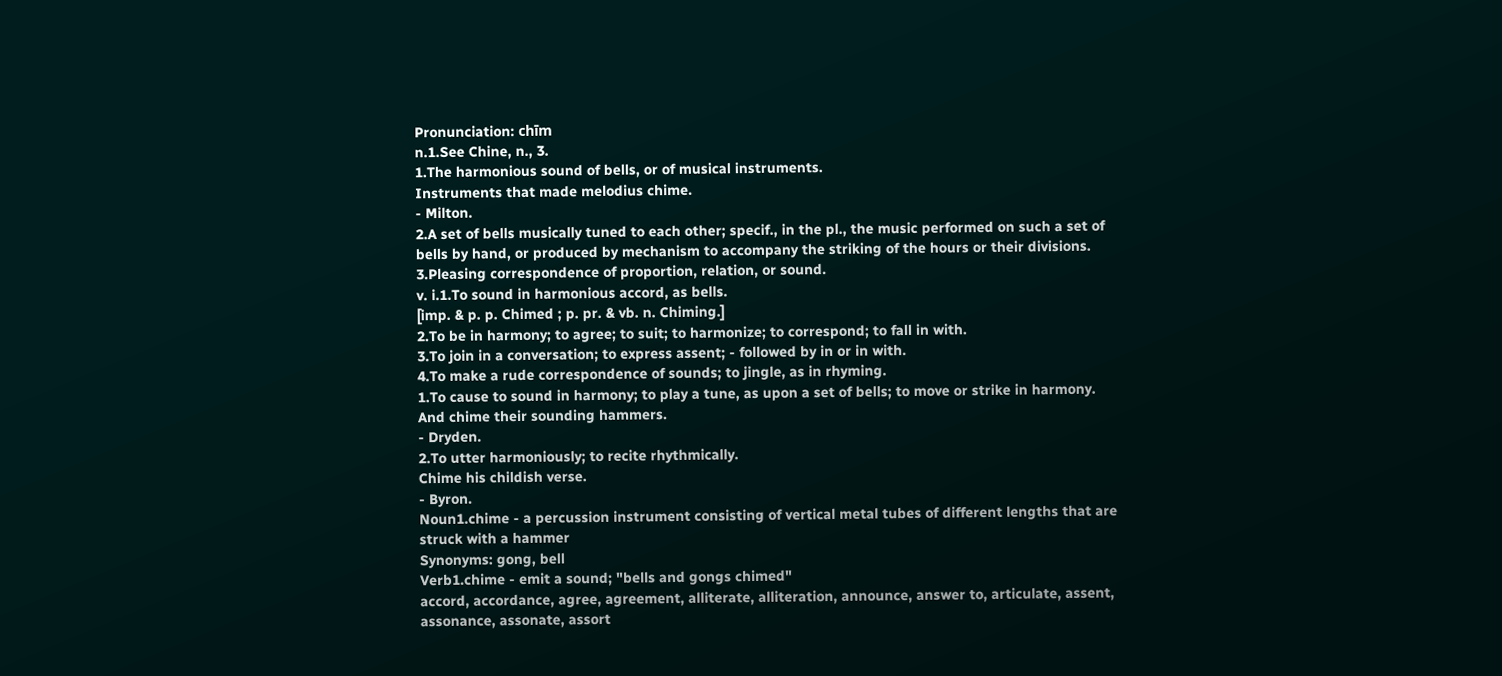Pronunciation: chīm
n.1.See Chine, n., 3.
1.The harmonious sound of bells, or of musical instruments.
Instruments that made melodius chime.
- Milton.
2.A set of bells musically tuned to each other; specif., in the pl., the music performed on such a set of bells by hand, or produced by mechanism to accompany the striking of the hours or their divisions.
3.Pleasing correspondence of proportion, relation, or sound.
v. i.1.To sound in harmonious accord, as bells.
[imp. & p. p. Chimed ; p. pr. & vb. n. Chiming.]
2.To be in harmony; to agree; to suit; to harmonize; to correspond; to fall in with.
3.To join in a conversation; to express assent; - followed by in or in with.
4.To make a rude correspondence of sounds; to jingle, as in rhyming.
1.To cause to sound in harmony; to play a tune, as upon a set of bells; to move or strike in harmony.
And chime their sounding hammers.
- Dryden.
2.To utter harmoniously; to recite rhythmically.
Chime his childish verse.
- Byron.
Noun1.chime - a percussion instrument consisting of vertical metal tubes of different lengths that are struck with a hammer
Synonyms: gong, bell
Verb1.chime - emit a sound; "bells and gongs chimed"
accord, accordance, agree, agreement, alliterate, alliteration, announce, answer to, articulate, assent, assonance, assonate, assort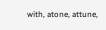with, atone, attune,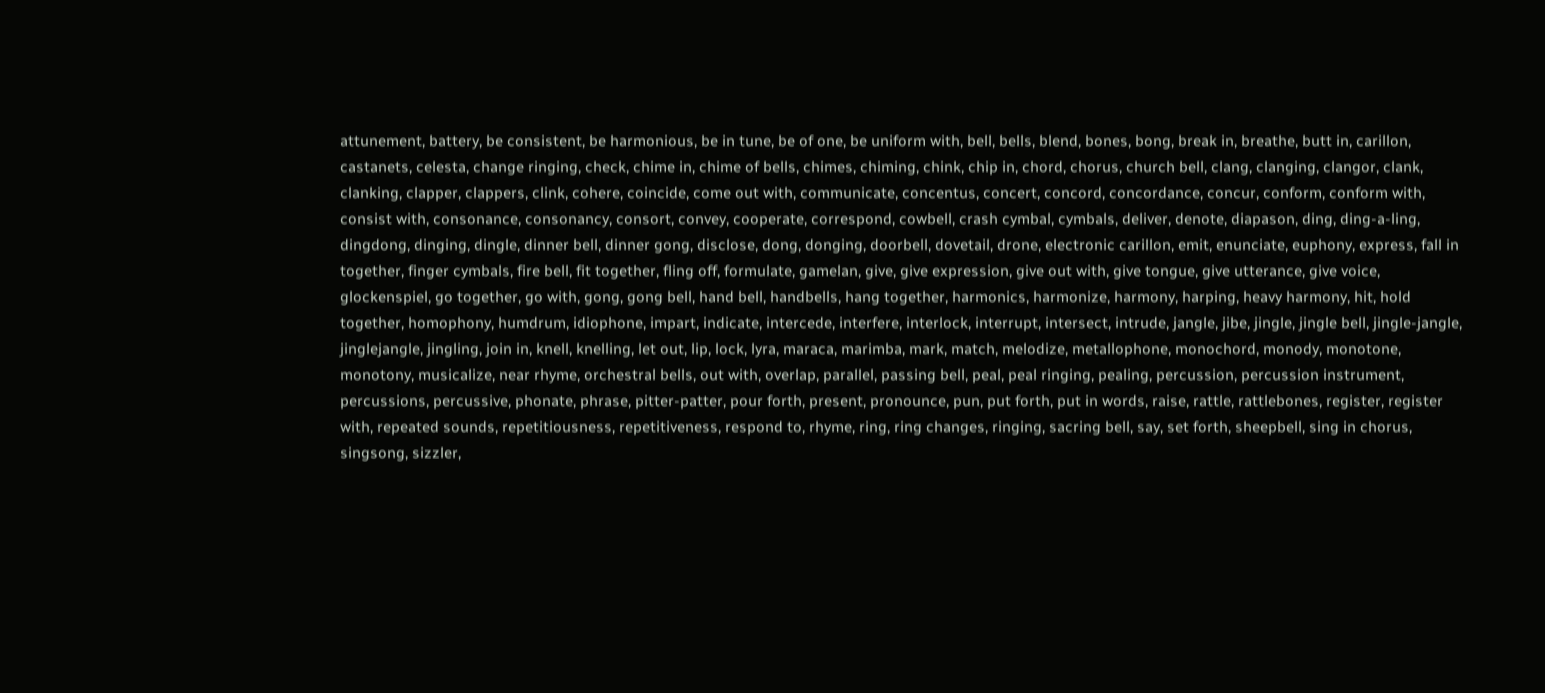attunement, battery, be consistent, be harmonious, be in tune, be of one, be uniform with, bell, bells, blend, bones, bong, break in, breathe, butt in, carillon, castanets, celesta, change ringing, check, chime in, chime of bells, chimes, chiming, chink, chip in, chord, chorus, church bell, clang, clanging, clangor, clank, clanking, clapper, clappers, clink, cohere, coincide, come out with, communicate, concentus, concert, concord, concordance, concur, conform, conform with, consist with, consonance, consonancy, consort, convey, cooperate, correspond, cowbell, crash cymbal, cymbals, deliver, denote, diapason, ding, ding-a-ling, dingdong, dinging, dingle, dinner bell, dinner gong, disclose, dong, donging, doorbell, dovetail, drone, electronic carillon, emit, enunciate, euphony, express, fall in together, finger cymbals, fire bell, fit together, fling off, formulate, gamelan, give, give expression, give out with, give tongue, give utterance, give voice, glockenspiel, go together, go with, gong, gong bell, hand bell, handbells, hang together, harmonics, harmonize, harmony, harping, heavy harmony, hit, hold together, homophony, humdrum, idiophone, impart, indicate, intercede, interfere, interlock, interrupt, intersect, intrude, jangle, jibe, jingle, jingle bell, jingle-jangle, jinglejangle, jingling, join in, knell, knelling, let out, lip, lock, lyra, maraca, marimba, mark, match, melodize, metallophone, monochord, monody, monotone, monotony, musicalize, near rhyme, orchestral bells, out with, overlap, parallel, passing bell, peal, peal ringing, pealing, percussion, percussion instrument, percussions, percussive, phonate, phrase, pitter-patter, pour forth, present, pronounce, pun, put forth, put in words, raise, rattle, rattlebones, register, register with, repeated sounds, repetitiousness, repetitiveness, respond to, rhyme, ring, ring changes, ringing, sacring bell, say, set forth, sheepbell, sing in chorus, singsong, sizzler,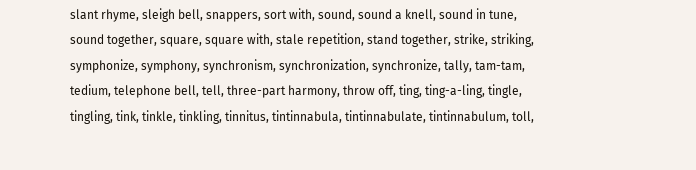slant rhyme, sleigh bell, snappers, sort with, sound, sound a knell, sound in tune, sound together, square, square with, stale repetition, stand together, strike, striking, symphonize, symphony, synchronism, synchronization, synchronize, tally, tam-tam, tedium, telephone bell, tell, three-part harmony, throw off, ting, ting-a-ling, tingle, tingling, tink, tinkle, tinkling, tinnitus, tintinnabula, tintinnabulate, tintinnabulum, toll,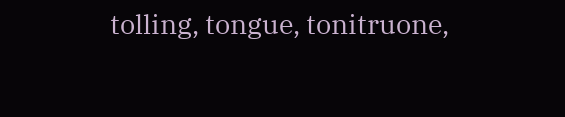tolling, tongue, tonitruone,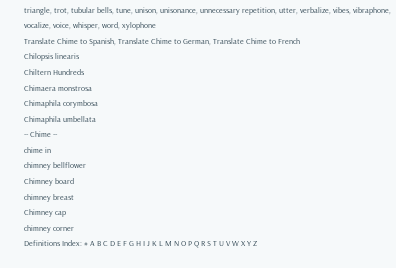triangle, trot, tubular bells, tune, unison, unisonance, unnecessary repetition, utter, verbalize, vibes, vibraphone, vocalize, voice, whisper, word, xylophone
Translate Chime to Spanish, Translate Chime to German, Translate Chime to French
Chilopsis linearis
Chiltern Hundreds
Chimaera monstrosa
Chimaphila corymbosa
Chimaphila umbellata
-- Chime --
chime in
chimney bellflower
Chimney board
chimney breast
Chimney cap
chimney corner
Definitions Index: # A B C D E F G H I J K L M N O P Q R S T U V W X Y Z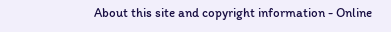About this site and copyright information - Online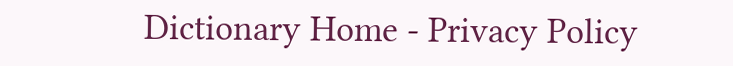Dictionary Home - Privacy Policy